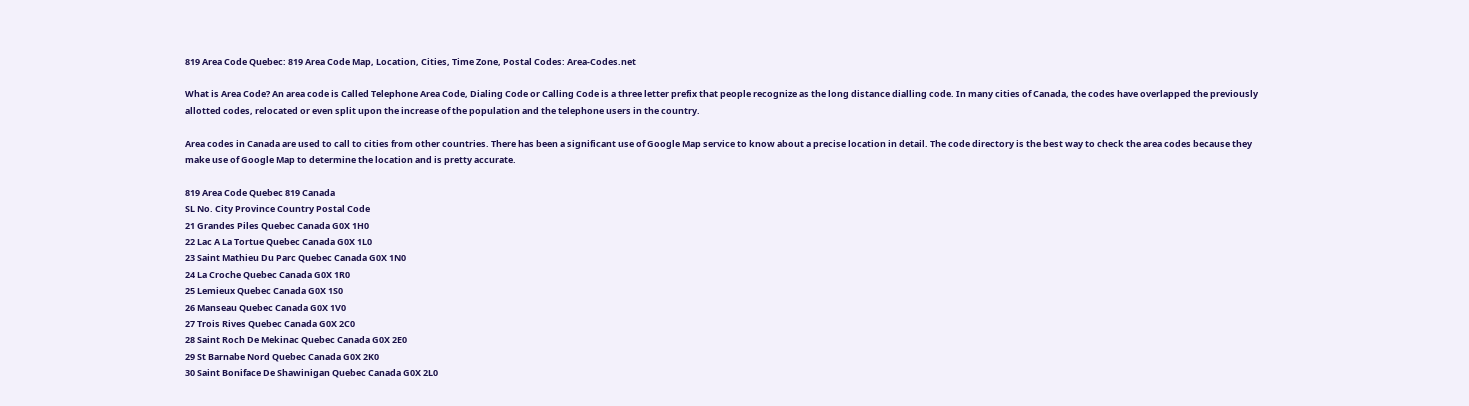819 Area Code Quebec: 819 Area Code Map, Location, Cities, Time Zone, Postal Codes: Area-Codes.net

What is Area Code? An area code is Called Telephone Area Code, Dialing Code or Calling Code is a three letter prefix that people recognize as the long distance dialling code. In many cities of Canada, the codes have overlapped the previously allotted codes, relocated or even split upon the increase of the population and the telephone users in the country.

Area codes in Canada are used to call to cities from other countries. There has been a significant use of Google Map service to know about a precise location in detail. The code directory is the best way to check the area codes because they make use of Google Map to determine the location and is pretty accurate.

819 Area Code Quebec 819 Canada
SL No. City Province Country Postal Code
21 Grandes Piles Quebec Canada G0X 1H0
22 Lac A La Tortue Quebec Canada G0X 1L0
23 Saint Mathieu Du Parc Quebec Canada G0X 1N0
24 La Croche Quebec Canada G0X 1R0
25 Lemieux Quebec Canada G0X 1S0
26 Manseau Quebec Canada G0X 1V0
27 Trois Rives Quebec Canada G0X 2C0
28 Saint Roch De Mekinac Quebec Canada G0X 2E0
29 St Barnabe Nord Quebec Canada G0X 2K0
30 Saint Boniface De Shawinigan Quebec Canada G0X 2L0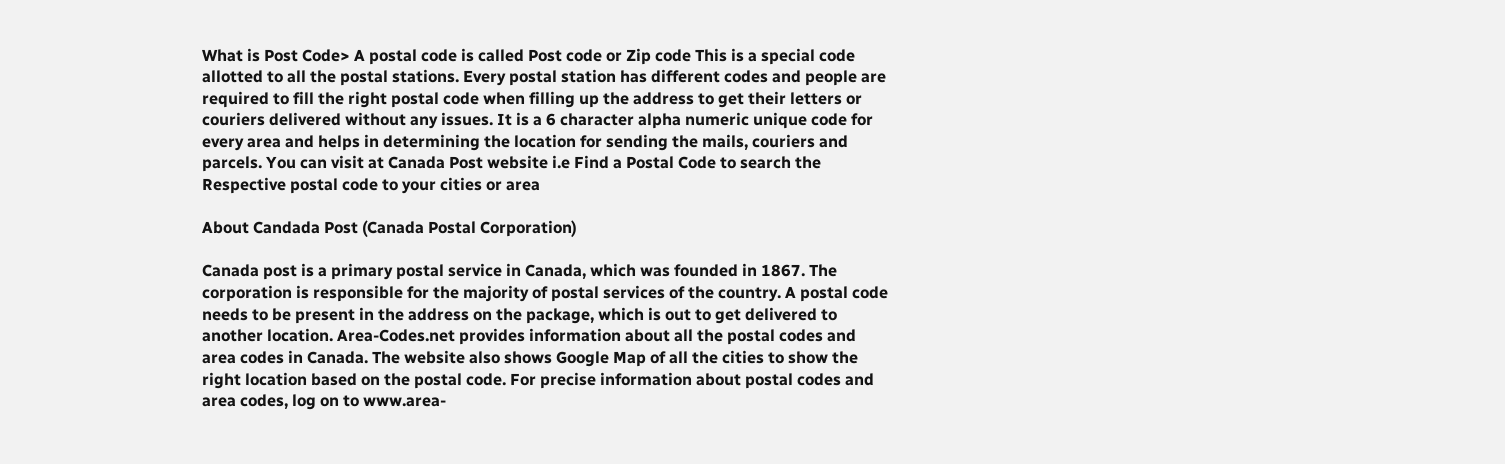What is Post Code> A postal code is called Post code or Zip code This is a special code allotted to all the postal stations. Every postal station has different codes and people are required to fill the right postal code when filling up the address to get their letters or couriers delivered without any issues. It is a 6 character alpha numeric unique code for every area and helps in determining the location for sending the mails, couriers and parcels. You can visit at Canada Post website i.e Find a Postal Code to search the Respective postal code to your cities or area

About Candada Post (Canada Postal Corporation)

Canada post is a primary postal service in Canada, which was founded in 1867. The corporation is responsible for the majority of postal services of the country. A postal code needs to be present in the address on the package, which is out to get delivered to another location. Area-Codes.net provides information about all the postal codes and area codes in Canada. The website also shows Google Map of all the cities to show the right location based on the postal code. For precise information about postal codes and area codes, log on to www.area-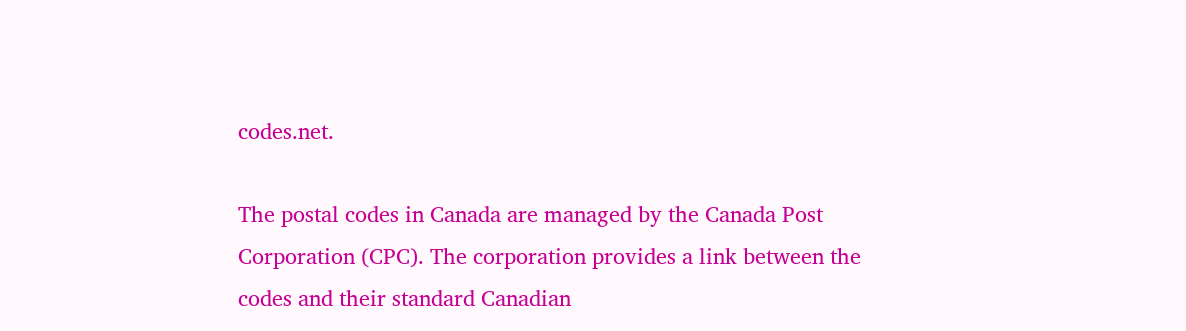codes.net.

The postal codes in Canada are managed by the Canada Post Corporation (CPC). The corporation provides a link between the codes and their standard Canadian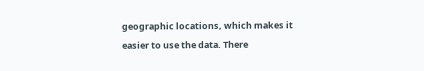geographic locations, which makes it easier to use the data. There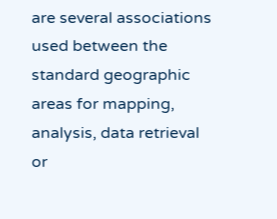are several associations used between the standard geographic areas for mapping, analysis, data retrieval or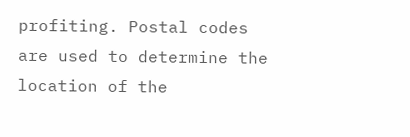profiting. Postal codes are used to determine the location of the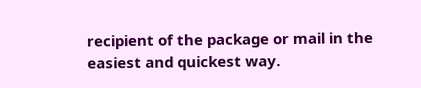recipient of the package or mail in the easiest and quickest way.